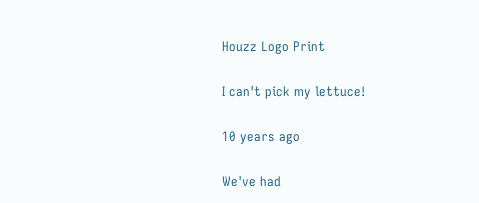Houzz Logo Print

I can't pick my lettuce!

10 years ago

We've had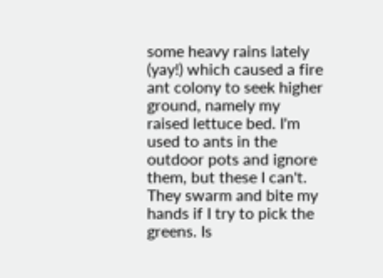some heavy rains lately (yay!) which caused a fire ant colony to seek higher ground, namely my raised lettuce bed. I'm used to ants in the outdoor pots and ignore them, but these I can't. They swarm and bite my hands if I try to pick the greens. Is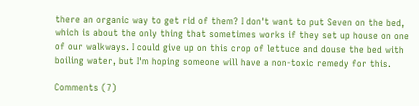there an organic way to get rid of them? I don't want to put Seven on the bed, which is about the only thing that sometimes works if they set up house on one of our walkways. I could give up on this crop of lettuce and douse the bed with boiling water, but I'm hoping someone will have a non-toxic remedy for this.

Comments (7)